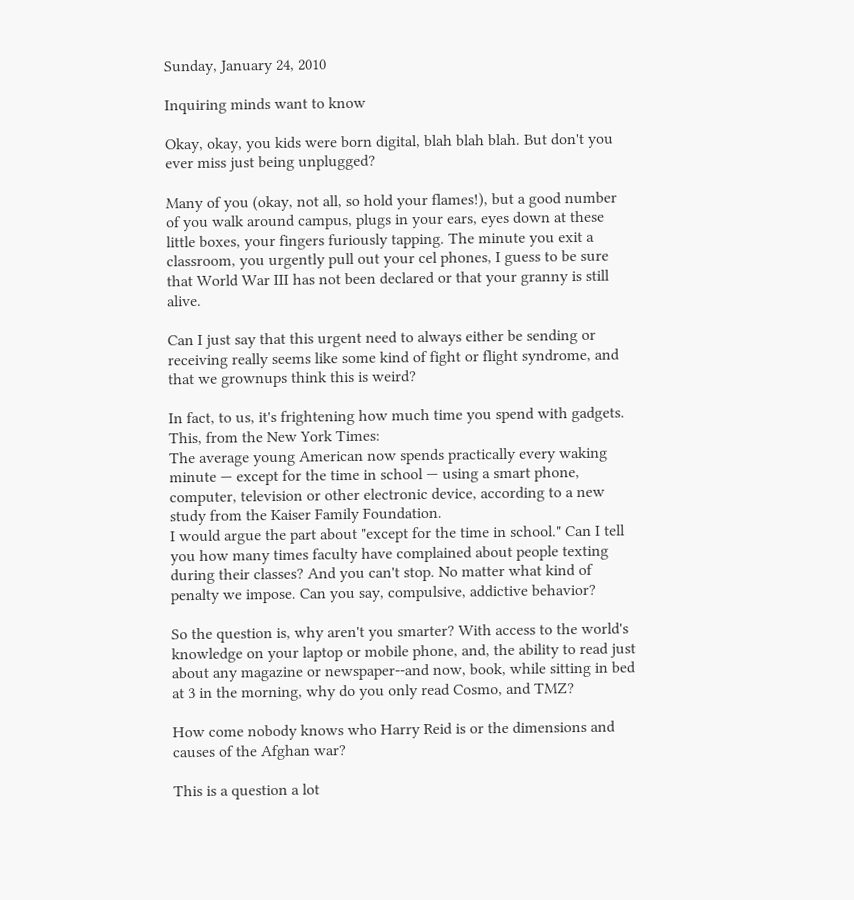Sunday, January 24, 2010

Inquiring minds want to know

Okay, okay, you kids were born digital, blah blah blah. But don't you ever miss just being unplugged?

Many of you (okay, not all, so hold your flames!), but a good number of you walk around campus, plugs in your ears, eyes down at these little boxes, your fingers furiously tapping. The minute you exit a classroom, you urgently pull out your cel phones, I guess to be sure that World War III has not been declared or that your granny is still alive.

Can I just say that this urgent need to always either be sending or receiving really seems like some kind of fight or flight syndrome, and that we grownups think this is weird?

In fact, to us, it's frightening how much time you spend with gadgets. This, from the New York Times:
The average young American now spends practically every waking minute — except for the time in school — using a smart phone, computer, television or other electronic device, according to a new study from the Kaiser Family Foundation.
I would argue the part about "except for the time in school." Can I tell you how many times faculty have complained about people texting during their classes? And you can't stop. No matter what kind of penalty we impose. Can you say, compulsive, addictive behavior?

So the question is, why aren't you smarter? With access to the world's knowledge on your laptop or mobile phone, and, the ability to read just about any magazine or newspaper--and now, book, while sitting in bed at 3 in the morning, why do you only read Cosmo, and TMZ?

How come nobody knows who Harry Reid is or the dimensions and causes of the Afghan war?

This is a question a lot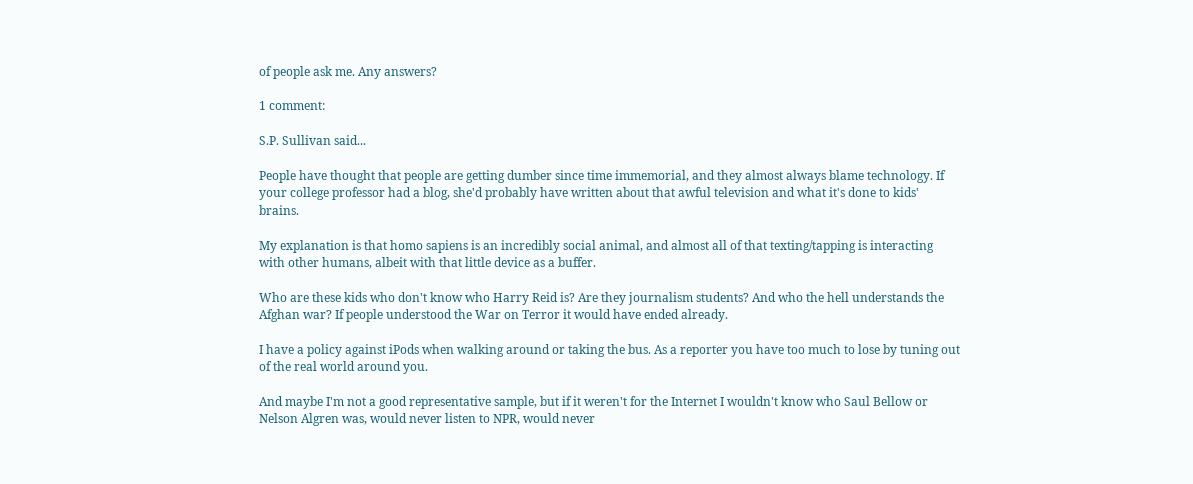of people ask me. Any answers?

1 comment:

S.P. Sullivan said...

People have thought that people are getting dumber since time immemorial, and they almost always blame technology. If your college professor had a blog, she'd probably have written about that awful television and what it's done to kids' brains.

My explanation is that homo sapiens is an incredibly social animal, and almost all of that texting/tapping is interacting with other humans, albeit with that little device as a buffer.

Who are these kids who don't know who Harry Reid is? Are they journalism students? And who the hell understands the Afghan war? If people understood the War on Terror it would have ended already.

I have a policy against iPods when walking around or taking the bus. As a reporter you have too much to lose by tuning out of the real world around you.

And maybe I'm not a good representative sample, but if it weren't for the Internet I wouldn't know who Saul Bellow or Nelson Algren was, would never listen to NPR, would never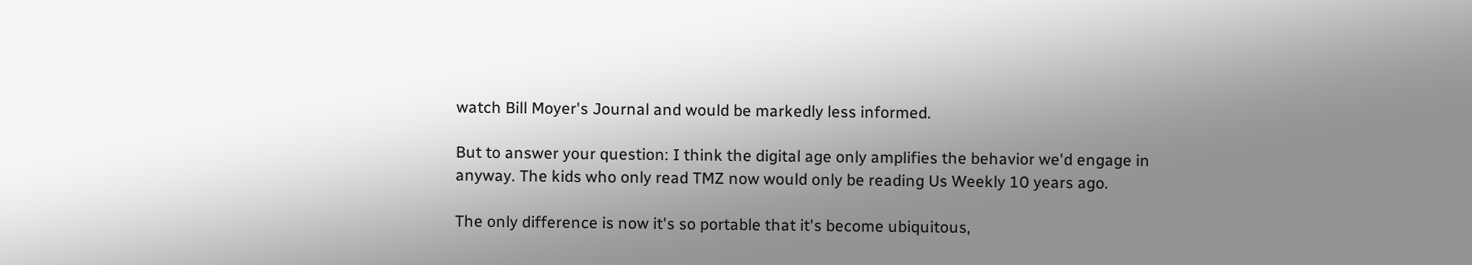watch Bill Moyer's Journal and would be markedly less informed.

But to answer your question: I think the digital age only amplifies the behavior we'd engage in anyway. The kids who only read TMZ now would only be reading Us Weekly 10 years ago.

The only difference is now it's so portable that it's become ubiquitous,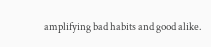amplifying bad habits and good alike.